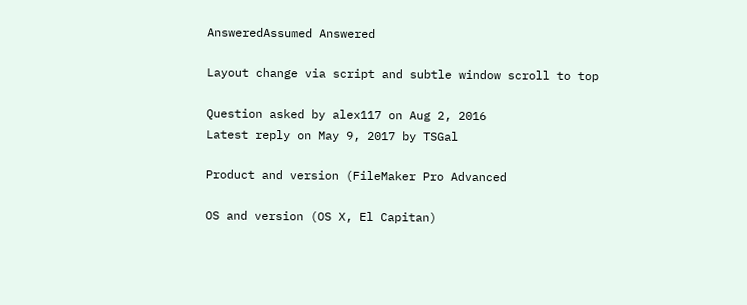AnsweredAssumed Answered

Layout change via script and subtle window scroll to top

Question asked by alex117 on Aug 2, 2016
Latest reply on May 9, 2017 by TSGal

Product and version (FileMaker Pro Advanced

OS and version (OS X, El Capitan)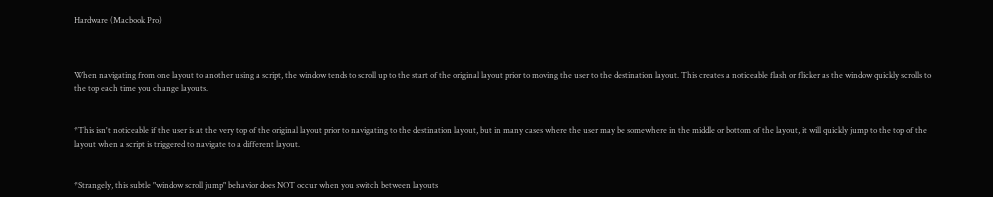Hardware (Macbook Pro)



When navigating from one layout to another using a script, the window tends to scroll up to the start of the original layout prior to moving the user to the destination layout. This creates a noticeable flash or flicker as the window quickly scrolls to the top each time you change layouts.


*This isn't noticeable if the user is at the very top of the original layout prior to navigating to the destination layout, but in many cases where the user may be somewhere in the middle or bottom of the layout, it will quickly jump to the top of the layout when a script is triggered to navigate to a different layout.


*Strangely, this subtle "window scroll jump" behavior does NOT occur when you switch between layouts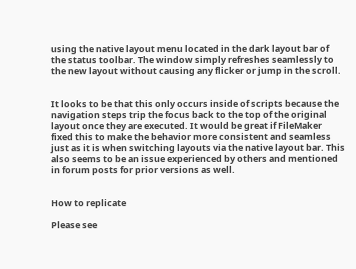using the native layout menu located in the dark layout bar of the status toolbar. The window simply refreshes seamlessly to the new layout without causing any flicker or jump in the scroll.


It looks to be that this only occurs inside of scripts because the navigation steps trip the focus back to the top of the original layout once they are executed. It would be great if FileMaker fixed this to make the behavior more consistent and seamless just as it is when switching layouts via the native layout bar. This also seems to be an issue experienced by others and mentioned in forum posts for prior versions as well.


How to replicate

Please see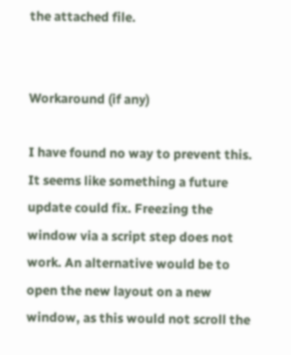the attached file.


Workaround (if any)

I have found no way to prevent this. It seems like something a future update could fix. Freezing the window via a script step does not work. An alternative would be to open the new layout on a new window, as this would not scroll the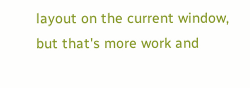layout on the current window, but that's more work and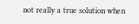not really a true solution when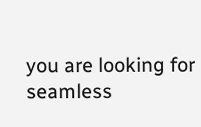you are looking for seamless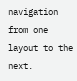navigation from one layout to the next.